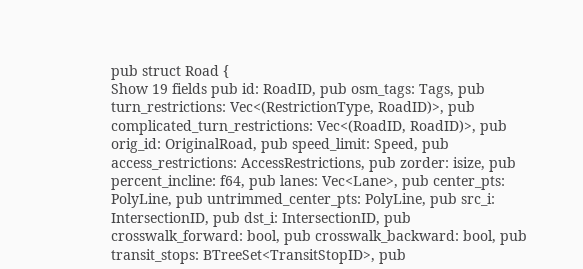pub struct Road {
Show 19 fields pub id: RoadID, pub osm_tags: Tags, pub turn_restrictions: Vec<(RestrictionType, RoadID)>, pub complicated_turn_restrictions: Vec<(RoadID, RoadID)>, pub orig_id: OriginalRoad, pub speed_limit: Speed, pub access_restrictions: AccessRestrictions, pub zorder: isize, pub percent_incline: f64, pub lanes: Vec<Lane>, pub center_pts: PolyLine, pub untrimmed_center_pts: PolyLine, pub src_i: IntersectionID, pub dst_i: IntersectionID, pub crosswalk_forward: bool, pub crosswalk_backward: bool, pub transit_stops: BTreeSet<TransitStopID>, pub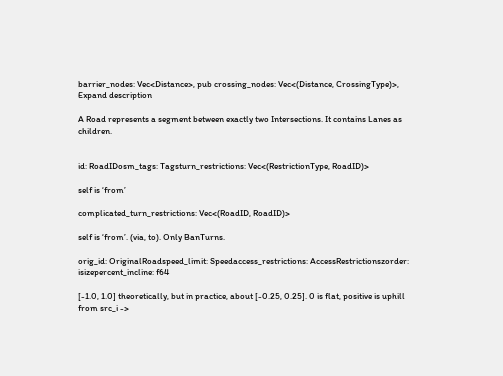barrier_nodes: Vec<Distance>, pub crossing_nodes: Vec<(Distance, CrossingType)>,
Expand description

A Road represents a segment between exactly two Intersections. It contains Lanes as children.


id: RoadIDosm_tags: Tagsturn_restrictions: Vec<(RestrictionType, RoadID)>

self is ‘from’

complicated_turn_restrictions: Vec<(RoadID, RoadID)>

self is ‘from’. (via, to). Only BanTurns.

orig_id: OriginalRoadspeed_limit: Speedaccess_restrictions: AccessRestrictionszorder: isizepercent_incline: f64

[-1.0, 1.0] theoretically, but in practice, about [-0.25, 0.25]. 0 is flat, positive is uphill from src_i ->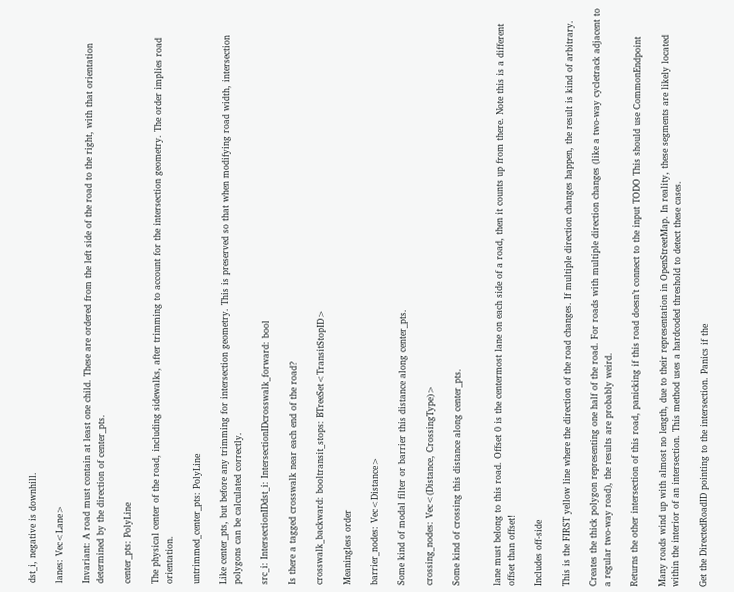dst_i, negative is downhill.

lanes: Vec<Lane>

Invariant: A road must contain at least one child. These are ordered from the left side of the road to the right, with that orientation determined by the direction of center_pts.

center_pts: PolyLine

The physical center of the road, including sidewalks, after trimming to account for the intersection geometry. The order implies road orientation.

untrimmed_center_pts: PolyLine

Like center_pts, but before any trimming for intersection geometry. This is preserved so that when modifying road width, intersection polygons can be calculated correctly.

src_i: IntersectionIDdst_i: IntersectionIDcrosswalk_forward: bool

Is there a tagged crosswalk near each end of the road?

crosswalk_backward: booltransit_stops: BTreeSet<TransitStopID>

Meaningless order

barrier_nodes: Vec<Distance>

Some kind of modal filter or barrier this distance along center_pts.

crossing_nodes: Vec<(Distance, CrossingType)>

Some kind of crossing this distance along center_pts.


lane must belong to this road. Offset 0 is the centermost lane on each side of a road, then it counts up from there. Note this is a different offset than offset!

Includes off-side

This is the FIRST yellow line where the direction of the road changes. If multiple direction changes happen, the result is kind of arbitrary.

Creates the thick polygon representing one half of the road. For roads with multiple direction changes (like a two-way cycletrack adjacent to a regular two-way road), the results are probably weird.

Returns the other intersection of this road, panicking if this road doesn’t connect to the input TODO This should use CommonEndpoint

Many roads wind up with almost no length, due to their representation in OpenStreetMap. In reality, these segments are likely located within the interior of an intersection. This method uses a hardcoded threshold to detect these cases.

Get the DirectedRoadID pointing to the intersection. Panics if the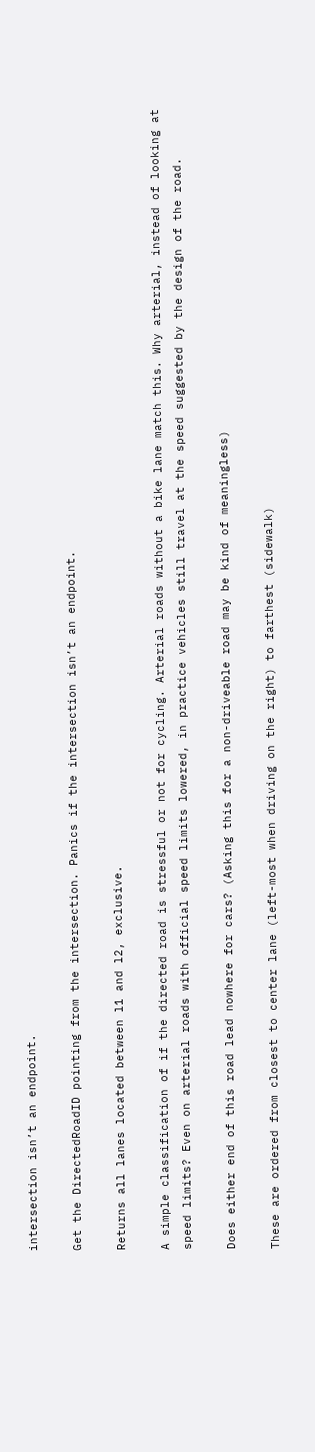intersection isn’t an endpoint.

Get the DirectedRoadID pointing from the intersection. Panics if the intersection isn’t an endpoint.

Returns all lanes located between l1 and l2, exclusive.

A simple classification of if the directed road is stressful or not for cycling. Arterial roads without a bike lane match this. Why arterial, instead of looking at speed limits? Even on arterial roads with official speed limits lowered, in practice vehicles still travel at the speed suggested by the design of the road.

Does either end of this road lead nowhere for cars? (Asking this for a non-driveable road may be kind of meaningless)

These are ordered from closest to center lane (left-most when driving on the right) to farthest (sidewalk)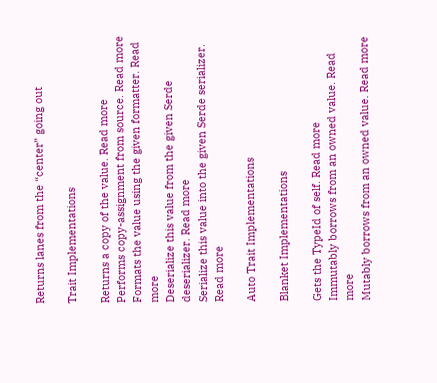Returns lanes from the “center” going out

Trait Implementations

Returns a copy of the value. Read more
Performs copy-assignment from source. Read more
Formats the value using the given formatter. Read more
Deserialize this value from the given Serde deserializer. Read more
Serialize this value into the given Serde serializer. Read more

Auto Trait Implementations

Blanket Implementations

Gets the TypeId of self. Read more
Immutably borrows from an owned value. Read more
Mutably borrows from an owned value. Read more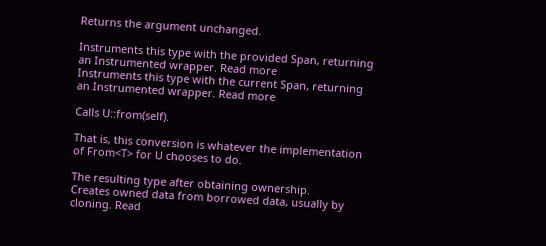Returns the argument unchanged.

Instruments this type with the provided Span, returning an Instrumented wrapper. Read more
Instruments this type with the current Span, returning an Instrumented wrapper. Read more

Calls U::from(self).

That is, this conversion is whatever the implementation of From<T> for U chooses to do.

The resulting type after obtaining ownership.
Creates owned data from borrowed data, usually by cloning. Read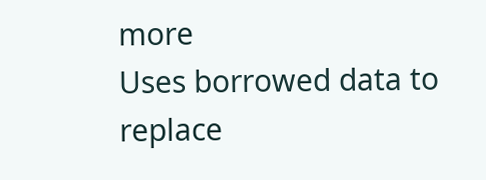more
Uses borrowed data to replace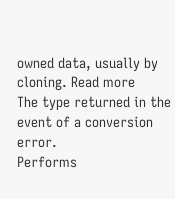owned data, usually by cloning. Read more
The type returned in the event of a conversion error.
Performs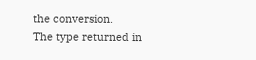the conversion.
The type returned in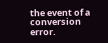the event of a conversion error.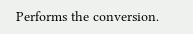Performs the conversion.